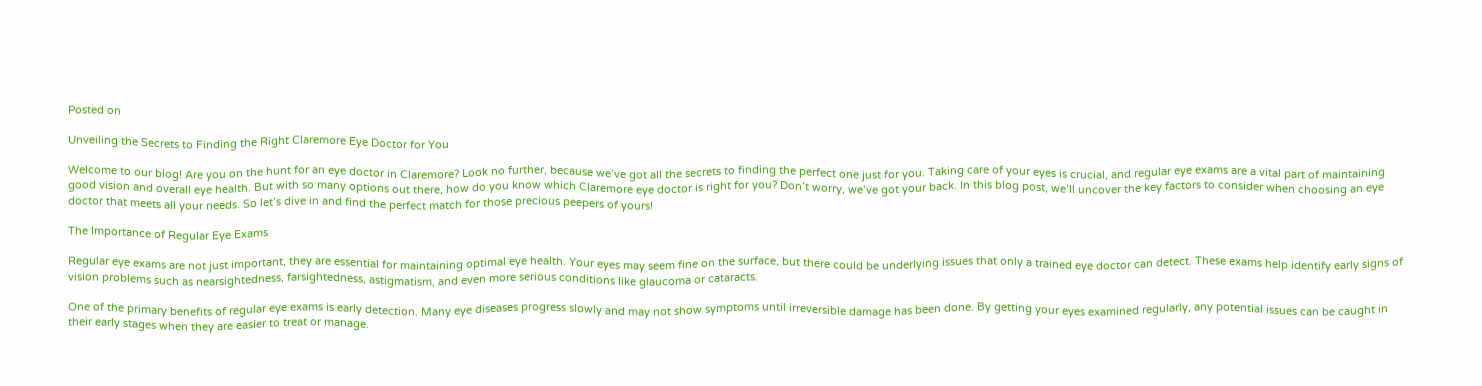Posted on

Unveiling the Secrets to Finding the Right Claremore Eye Doctor for You

Welcome to our blog! Are you on the hunt for an eye doctor in Claremore? Look no further, because we’ve got all the secrets to finding the perfect one just for you. Taking care of your eyes is crucial, and regular eye exams are a vital part of maintaining good vision and overall eye health. But with so many options out there, how do you know which Claremore eye doctor is right for you? Don’t worry, we’ve got your back. In this blog post, we’ll uncover the key factors to consider when choosing an eye doctor that meets all your needs. So let’s dive in and find the perfect match for those precious peepers of yours!

The Importance of Regular Eye Exams

Regular eye exams are not just important, they are essential for maintaining optimal eye health. Your eyes may seem fine on the surface, but there could be underlying issues that only a trained eye doctor can detect. These exams help identify early signs of vision problems such as nearsightedness, farsightedness, astigmatism, and even more serious conditions like glaucoma or cataracts.

One of the primary benefits of regular eye exams is early detection. Many eye diseases progress slowly and may not show symptoms until irreversible damage has been done. By getting your eyes examined regularly, any potential issues can be caught in their early stages when they are easier to treat or manage.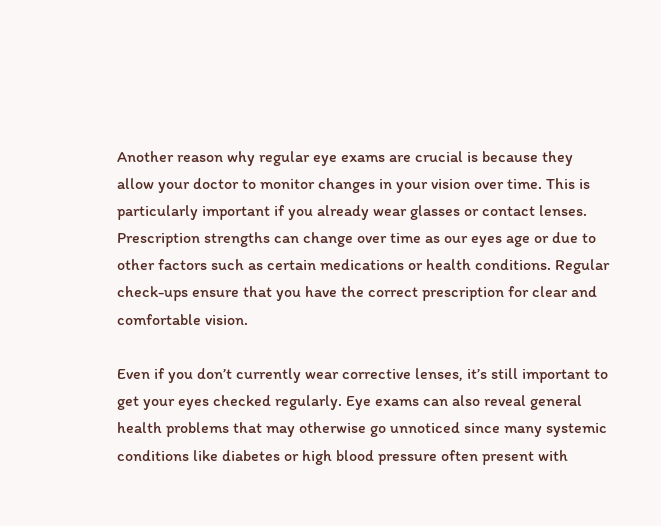Another reason why regular eye exams are crucial is because they allow your doctor to monitor changes in your vision over time. This is particularly important if you already wear glasses or contact lenses. Prescription strengths can change over time as our eyes age or due to other factors such as certain medications or health conditions. Regular check-ups ensure that you have the correct prescription for clear and comfortable vision.

Even if you don’t currently wear corrective lenses, it’s still important to get your eyes checked regularly. Eye exams can also reveal general health problems that may otherwise go unnoticed since many systemic conditions like diabetes or high blood pressure often present with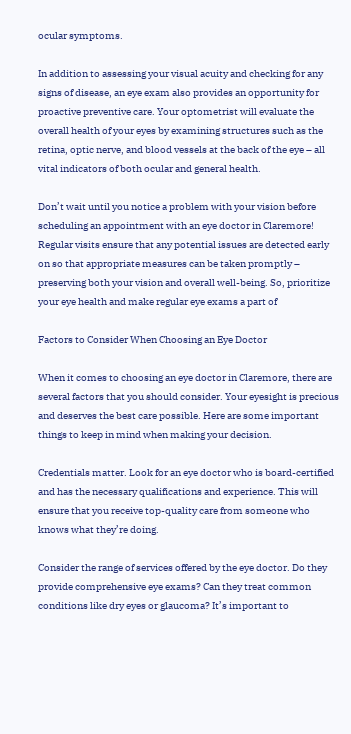ocular symptoms.

In addition to assessing your visual acuity and checking for any signs of disease, an eye exam also provides an opportunity for proactive preventive care. Your optometrist will evaluate the overall health of your eyes by examining structures such as the retina, optic nerve, and blood vessels at the back of the eye – all vital indicators of both ocular and general health.

Don’t wait until you notice a problem with your vision before scheduling an appointment with an eye doctor in Claremore! Regular visits ensure that any potential issues are detected early on so that appropriate measures can be taken promptly – preserving both your vision and overall well-being. So, prioritize your eye health and make regular eye exams a part of

Factors to Consider When Choosing an Eye Doctor

When it comes to choosing an eye doctor in Claremore, there are several factors that you should consider. Your eyesight is precious and deserves the best care possible. Here are some important things to keep in mind when making your decision.

Credentials matter. Look for an eye doctor who is board-certified and has the necessary qualifications and experience. This will ensure that you receive top-quality care from someone who knows what they’re doing.

Consider the range of services offered by the eye doctor. Do they provide comprehensive eye exams? Can they treat common conditions like dry eyes or glaucoma? It’s important to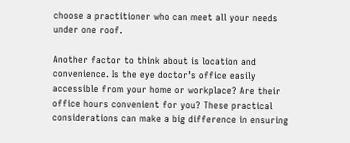choose a practitioner who can meet all your needs under one roof.

Another factor to think about is location and convenience. Is the eye doctor’s office easily accessible from your home or workplace? Are their office hours convenient for you? These practical considerations can make a big difference in ensuring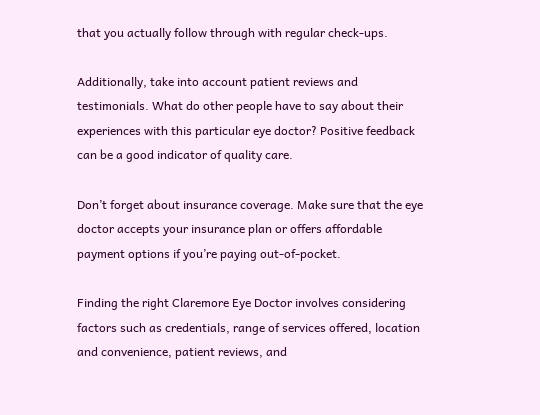that you actually follow through with regular check-ups.

Additionally, take into account patient reviews and testimonials. What do other people have to say about their experiences with this particular eye doctor? Positive feedback can be a good indicator of quality care.

Don’t forget about insurance coverage. Make sure that the eye doctor accepts your insurance plan or offers affordable payment options if you’re paying out-of-pocket.

Finding the right Claremore Eye Doctor involves considering factors such as credentials, range of services offered, location and convenience, patient reviews, and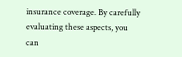insurance coverage. By carefully evaluating these aspects, you can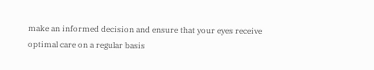make an informed decision and ensure that your eyes receive optimal care on a regular basis